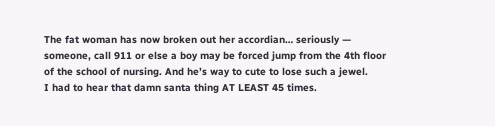The fat woman has now broken out her accordian… seriously — someone, call 911 or else a boy may be forced jump from the 4th floor of the school of nursing. And he’s way to cute to lose such a jewel.
I had to hear that damn santa thing AT LEAST 45 times.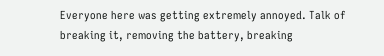Everyone here was getting extremely annoyed. Talk of breaking it, removing the battery, breaking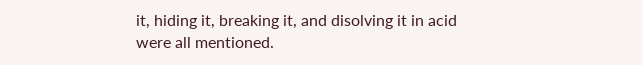it, hiding it, breaking it, and disolving it in acid were all mentioned.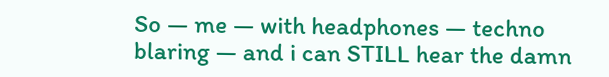So — me — with headphones — techno blaring — and i can STILL hear the damn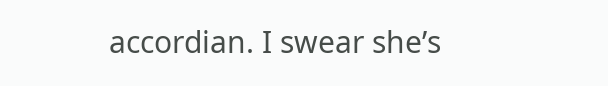accordian. I swear she’s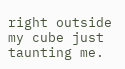right outside my cube just taunting me.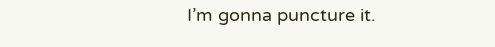I’m gonna puncture it.